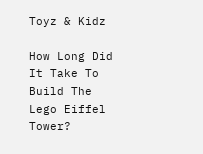Toyz & Kidz

How Long Did It Take To Build The Lego Eiffel Tower?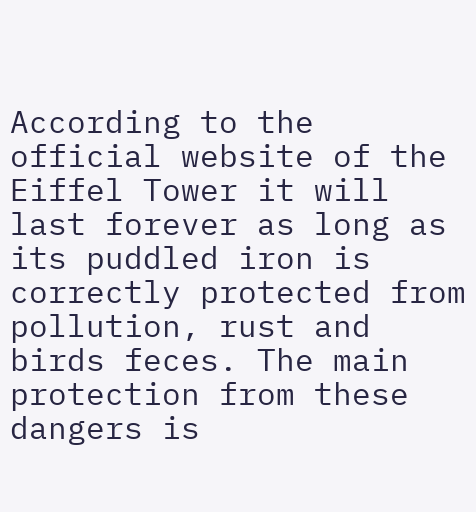According to the official website of the Eiffel Tower it will last forever as long as its puddled iron is correctly protected from pollution, rust and birds feces. The main protection from these dangers is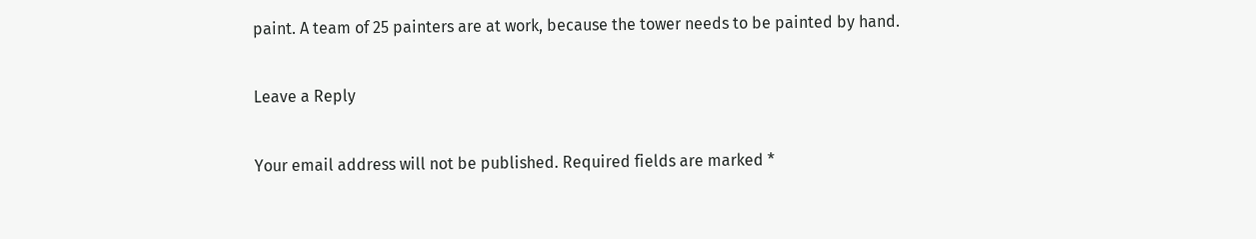paint. A team of 25 painters are at work, because the tower needs to be painted by hand.

Leave a Reply

Your email address will not be published. Required fields are marked *